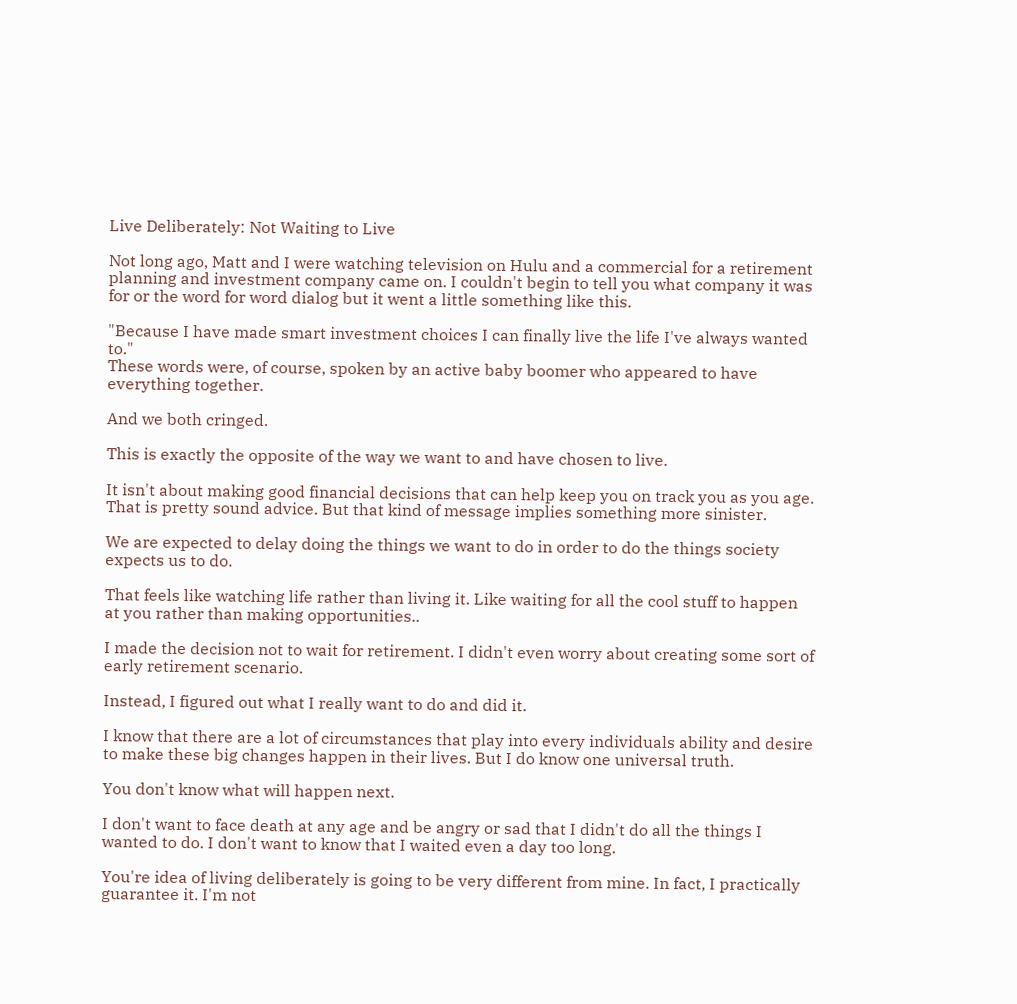Live Deliberately: Not Waiting to Live

Not long ago, Matt and I were watching television on Hulu and a commercial for a retirement planning and investment company came on. I couldn't begin to tell you what company it was for or the word for word dialog but it went a little something like this.

"Because I have made smart investment choices I can finally live the life I've always wanted to."
These words were, of course, spoken by an active baby boomer who appeared to have everything together.

And we both cringed.

This is exactly the opposite of the way we want to and have chosen to live.

It isn't about making good financial decisions that can help keep you on track you as you age. That is pretty sound advice. But that kind of message implies something more sinister.

We are expected to delay doing the things we want to do in order to do the things society expects us to do.

That feels like watching life rather than living it. Like waiting for all the cool stuff to happen at you rather than making opportunities..

I made the decision not to wait for retirement. I didn't even worry about creating some sort of early retirement scenario.

Instead, I figured out what I really want to do and did it.

I know that there are a lot of circumstances that play into every individuals ability and desire to make these big changes happen in their lives. But I do know one universal truth.

You don't know what will happen next.

I don't want to face death at any age and be angry or sad that I didn't do all the things I wanted to do. I don't want to know that I waited even a day too long.

You're idea of living deliberately is going to be very different from mine. In fact, I practically guarantee it. I'm not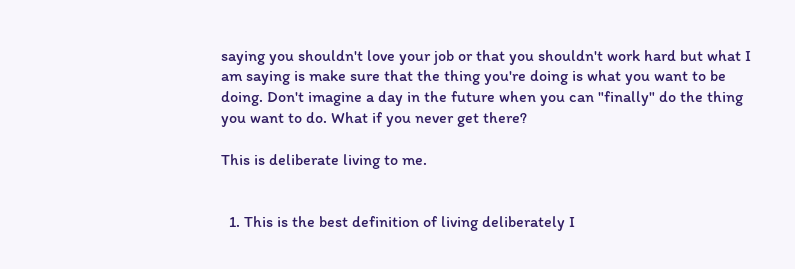saying you shouldn't love your job or that you shouldn't work hard but what I am saying is make sure that the thing you're doing is what you want to be doing. Don't imagine a day in the future when you can "finally" do the thing you want to do. What if you never get there?

This is deliberate living to me.


  1. This is the best definition of living deliberately I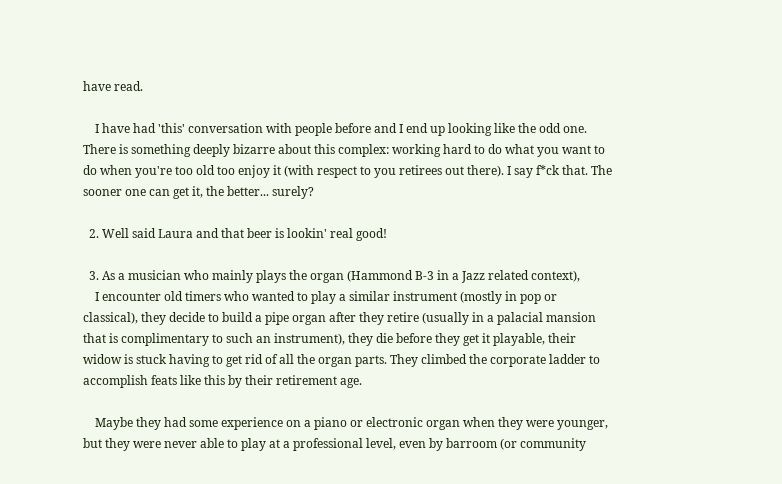have read.

    I have had 'this' conversation with people before and I end up looking like the odd one. There is something deeply bizarre about this complex: working hard to do what you want to do when you're too old too enjoy it (with respect to you retirees out there). I say f*ck that. The sooner one can get it, the better... surely?

  2. Well said Laura and that beer is lookin' real good!

  3. As a musician who mainly plays the organ (Hammond B-3 in a Jazz related context),
    I encounter old timers who wanted to play a similar instrument (mostly in pop or classical), they decide to build a pipe organ after they retire (usually in a palacial mansion that is complimentary to such an instrument), they die before they get it playable, their widow is stuck having to get rid of all the organ parts. They climbed the corporate ladder to accomplish feats like this by their retirement age.

    Maybe they had some experience on a piano or electronic organ when they were younger, but they were never able to play at a professional level, even by barroom (or community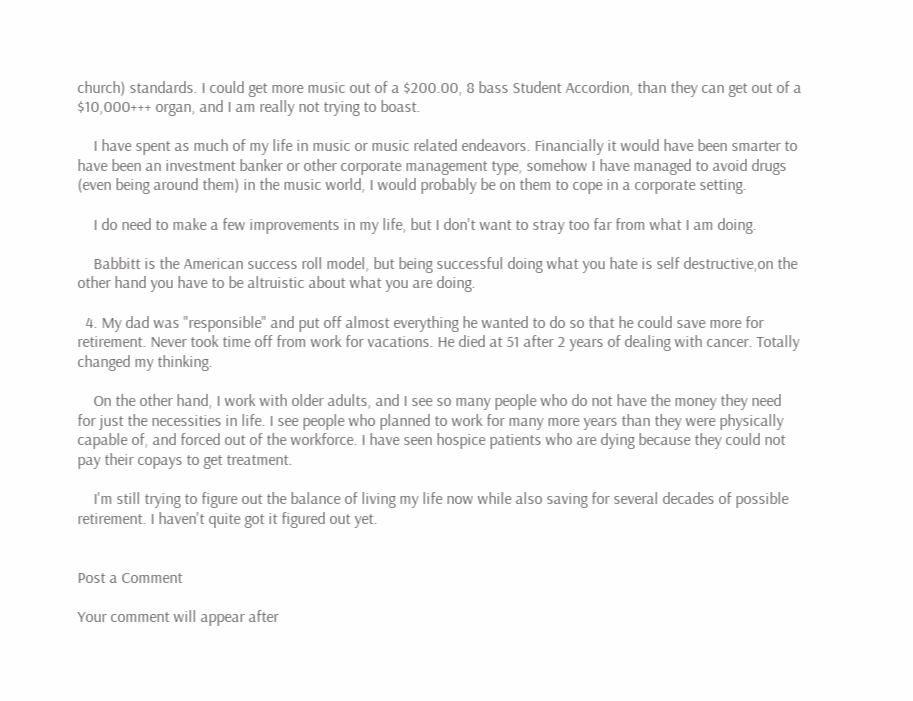church) standards. I could get more music out of a $200.00, 8 bass Student Accordion, than they can get out of a $10,000+++ organ, and I am really not trying to boast.

    I have spent as much of my life in music or music related endeavors. Financially it would have been smarter to have been an investment banker or other corporate management type, somehow I have managed to avoid drugs (even being around them) in the music world, I would probably be on them to cope in a corporate setting.

    I do need to make a few improvements in my life, but I don't want to stray too far from what I am doing.

    Babbitt is the American success roll model, but being successful doing what you hate is self destructive,on the other hand you have to be altruistic about what you are doing.

  4. My dad was "responsible" and put off almost everything he wanted to do so that he could save more for retirement. Never took time off from work for vacations. He died at 51 after 2 years of dealing with cancer. Totally changed my thinking.

    On the other hand, I work with older adults, and I see so many people who do not have the money they need for just the necessities in life. I see people who planned to work for many more years than they were physically capable of, and forced out of the workforce. I have seen hospice patients who are dying because they could not pay their copays to get treatment.

    I'm still trying to figure out the balance of living my life now while also saving for several decades of possible retirement. I haven't quite got it figured out yet.


Post a Comment

Your comment will appear after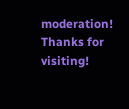moderation! Thanks for visiting!